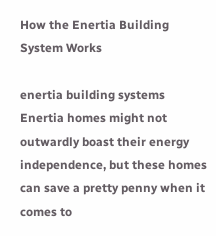How the Enertia Building System Works

enertia building systems
Enertia homes might not outwardly boast their energy independence, but these homes can save a pretty penny when it comes to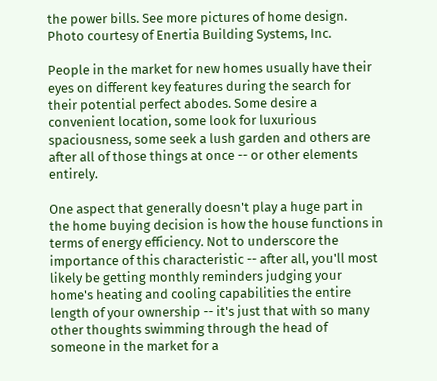the power bills. See more pictures of home design.
Photo courtesy of Enertia Building Systems, Inc.

People in the market for new homes usually have their eyes on different key features during the search for their potential perfect abodes. Some desire a convenient location, some look for luxurious spaciousness, some seek a lush garden and others are after all of those things at once -- or other elements entirely.

One aspect that generally doesn't play a huge part in the home buying decision is how the house functions in terms of energy efficiency. Not to underscore the importance of this characteristic -- after all, you'll most likely be getting monthly reminders judging your home's heating and cooling capabilities the entire length of your ownership -- it's just that with so many other thoughts swimming through the head of someone in the market for a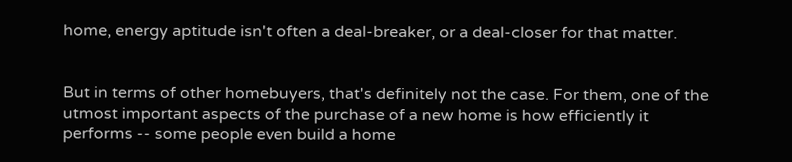home, energy aptitude isn't often a deal-breaker, or a deal-closer for that matter.


But in terms of other homebuyers, that's definitely not the case. For them, one of the utmost important aspects of the purchase of a new home is how efficiently it performs -- some people even build a home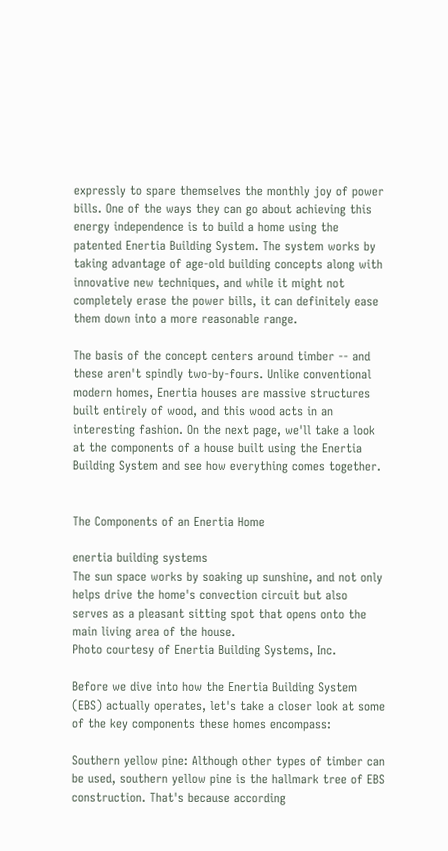expressly to spare themselves the monthly joy of power bills. One of the ways they can go about achieving this energy independence is to build a home using the patented Enertia Building System. The system works by taking advantage of age-old building concepts along with innovative new techniques, and while it might not completely erase the power bills, it can definitely ease them down into a more reasonable range.

The basis of the concept centers around timber -- and these aren't spindly two-by-fours. Unlike conventional modern homes, Enertia houses are massive structures built entirely of wood, and this wood acts in an interesting fashion. On the next page, we'll take a look at the components of a house built using the Enertia Building System and see how everything comes together.


The Components of an Enertia Home

enertia building systems
The sun space works by soaking up sunshine, and not only helps drive the home's convection circuit but also serves as a pleasant sitting spot that opens onto the main living area of the house.
Photo courtesy of Enertia Building Systems, Inc.

Before we dive into how the Enertia Building System (EBS) actually operates, let's take a closer look at some of the key components these homes encompass:

Southern yellow pine: Although other types of timber can be used, southern yellow pine is the hallmark tree of EBS construction. That's because according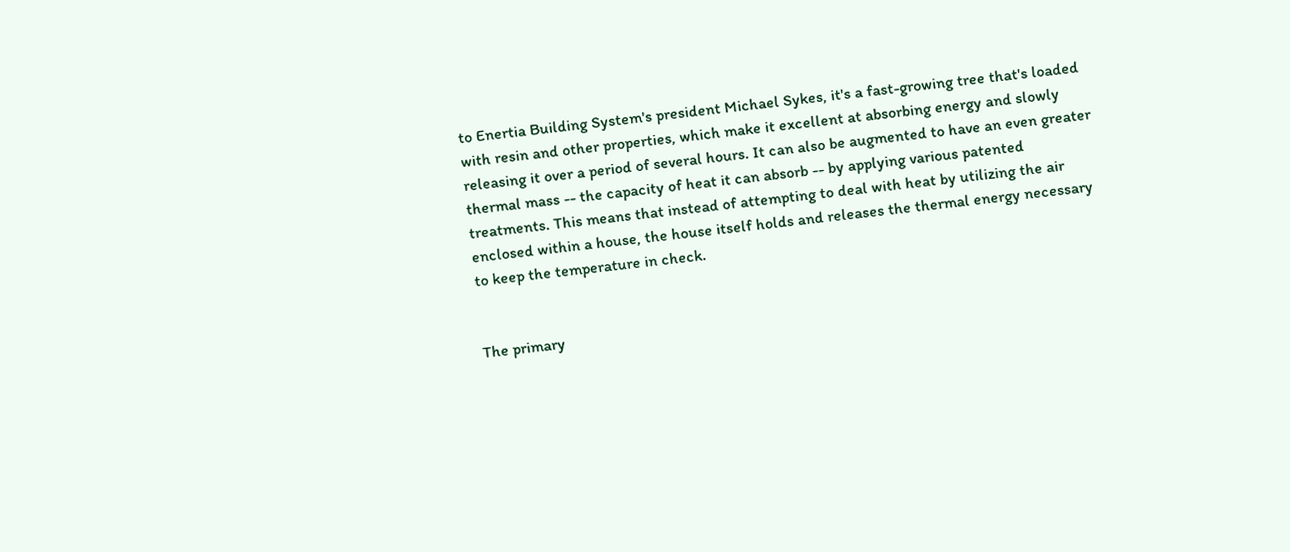to Enertia Building System's president Michael Sykes, it's a fast-growing tree that's loaded with resin and other properties, which make it excellent at absorbing energy and slowly releasing it over a period of several hours. It can also be augmented to have an even greater thermal mass -- the capacity of heat it can absorb -- by applying various patented treatments. This means that instead of attempting to deal with heat by utilizing the air enclosed within a house, the house itself holds and releases the thermal energy necessary to keep the temperature in check.


The primary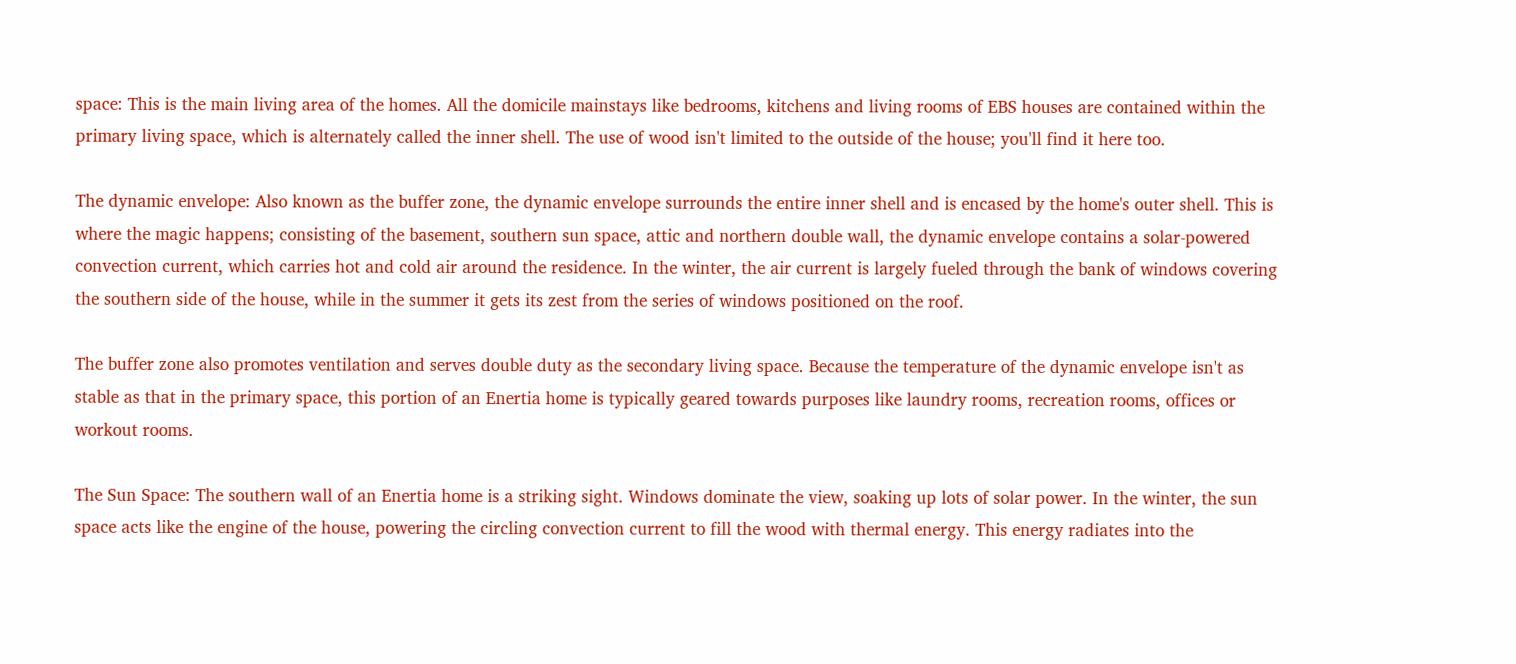space: This is the main living area of the homes. All the domicile mainstays like bedrooms, kitchens and living rooms of EBS houses are contained within the primary living space, which is alternately called the inner shell. The use of wood isn't limited to the outside of the house; you'll find it here too.

The dynamic envelope: Also known as the buffer zone, the dynamic envelope surrounds the entire inner shell and is encased by the home's outer shell. This is where the magic happens; consisting of the basement, southern sun space, attic and northern double wall, the dynamic envelope contains a solar-powered convection current, which carries hot and cold air around the residence. In the winter, the air current is largely fueled through the bank of windows covering the southern side of the house, while in the summer it gets its zest from the series of windows positioned on the roof.

The buffer zone also promotes ventilation and serves double duty as the secondary living space. Because the temperature of the dynamic envelope isn't as stable as that in the primary space, this portion of an Enertia home is typically geared towards purposes like laundry rooms, recreation rooms, offices or workout rooms.

The Sun Space: The southern wall of an Enertia home is a striking sight. Windows dominate the view, soaking up lots of solar power. In the winter, the sun space acts like the engine of the house, powering the circling convection current to fill the wood with thermal energy. This energy radiates into the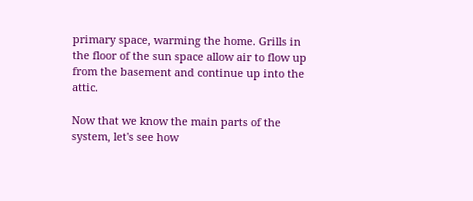primary space, warming the home. Grills in the floor of the sun space allow air to flow up from the basement and continue up into the attic.

Now that we know the main parts of the system, let's see how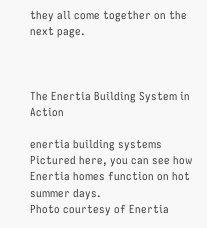they all come together on the next page.



The Enertia Building System in Action

enertia building systems
Pictured here, you can see how Enertia homes function on hot summer days.
Photo courtesy of Enertia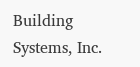Building Systems, Inc.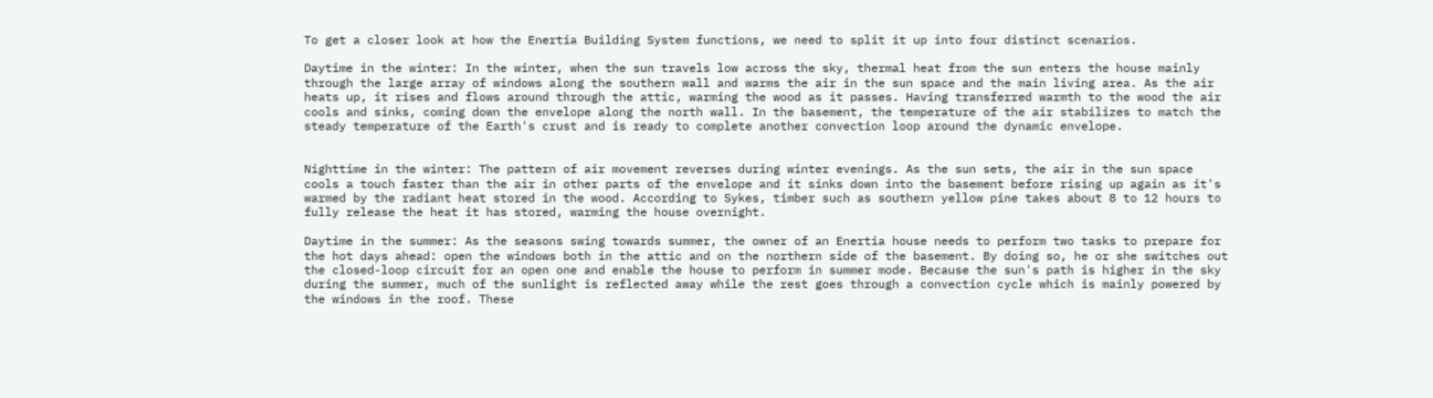To get a closer look at how the Enertia Building System functions, we need to split it up into four distinct scenarios.

Daytime in the winter: In the winter, when the sun travels low across the sky, thermal heat from the sun enters the house mainly through the large array of windows along the southern wall and warms the air in the sun space and the main living area. As the air heats up, it rises and flows around through the attic, warming the wood as it passes. Having transferred warmth to the wood the air cools and sinks, coming down the envelope along the north wall. In the basement, the temperature of the air stabilizes to match the steady temperature of the Earth's crust and is ready to complete another convection loop around the dynamic envelope.


Nighttime in the winter: The pattern of air movement reverses during winter evenings. As the sun sets, the air in the sun space cools a touch faster than the air in other parts of the envelope and it sinks down into the basement before rising up again as it's warmed by the radiant heat stored in the wood. According to Sykes, timber such as southern yellow pine takes about 8 to 12 hours to fully release the heat it has stored, warming the house overnight.

Daytime in the summer: As the seasons swing towards summer, the owner of an Enertia house needs to perform two tasks to prepare for the hot days ahead: open the windows both in the attic and on the northern side of the basement. By doing so, he or she switches out the closed-loop circuit for an open one and enable the house to perform in summer mode. Because the sun's path is higher in the sky during the summer, much of the sunlight is reflected away while the rest goes through a convection cycle which is mainly powered by the windows in the roof. These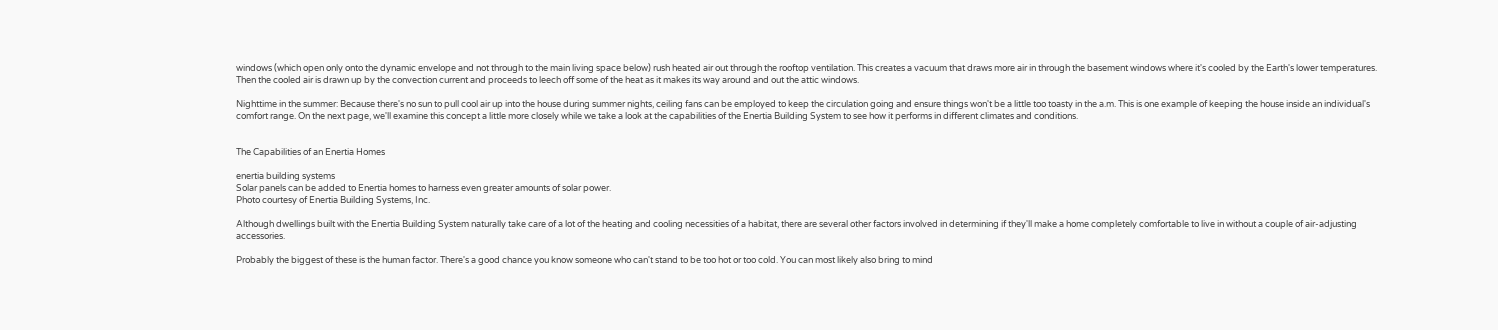windows (which open only onto the dynamic envelope and not through to the main living space below) rush heated air out through the rooftop ventilation. This creates a vacuum that draws more air in through the basement windows where it's cooled by the Earth's lower temperatures. Then the cooled air is drawn up by the convection current and proceeds to leech off some of the heat as it makes its way around and out the attic windows.

Nighttime in the summer: Because there's no sun to pull cool air up into the house during summer nights, ceiling fans can be employed to keep the circulation going and ensure things won't be a little too toasty in the a.m. This is one example of keeping the house inside an individual's comfort range. On the next page, we'll examine this concept a little more closely while we take a look at the capabilities of the Enertia Building System to see how it performs in different climates and conditions.


The Capabilities of an Enertia Homes

enertia building systems
Solar panels can be added to Enertia homes to harness even greater amounts of solar power.
Photo courtesy of Enertia Building Systems, Inc.

Although dwellings built with the Enertia Building System naturally take care of a lot of the heating and cooling necessities of a habitat, there are several other factors involved in determining if they'll make a home completely comfortable to live in without a couple of air-adjusting accessories.

Probably the biggest of these is the human factor. There's a good chance you know someone who can't stand to be too hot or too cold. You can most likely also bring to mind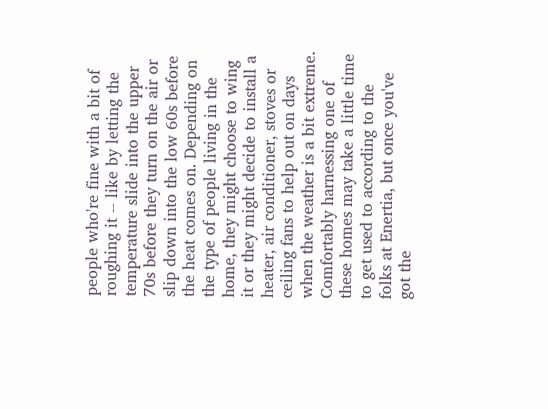people who're fine with a bit of roughing it -- like by letting the temperature slide into the upper 70s before they turn on the air or slip down into the low 60s before the heat comes on. Depending on the type of people living in the home, they might choose to wing it or they might decide to install a heater, air conditioner, stoves or ceiling fans to help out on days when the weather is a bit extreme. Comfortably harnessing one of these homes may take a little time to get used to according to the folks at Enertia, but once you've got the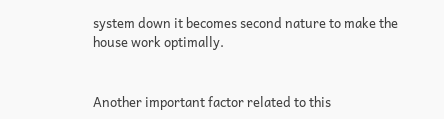system down it becomes second nature to make the house work optimally.


Another important factor related to this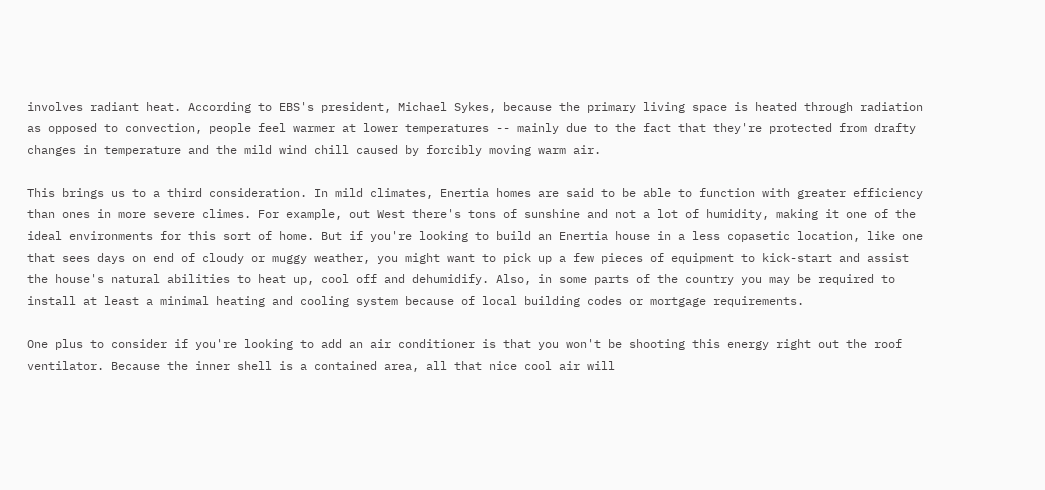involves radiant heat. According to EBS's president, Michael Sykes, because the primary living space is heated through radiation as opposed to convection, people feel warmer at lower temperatures -- mainly due to the fact that they're protected from drafty changes in temperature and the mild wind chill caused by forcibly moving warm air.

This brings us to a third consideration. In mild climates, Enertia homes are said to be able to function with greater efficiency than ones in more severe climes. For example, out West there's tons of sunshine and not a lot of humidity, making it one of the ideal environments for this sort of home. But if you're looking to build an Enertia house in a less copasetic location, like one that sees days on end of cloudy or muggy weather, you might want to pick up a few pieces of equipment to kick-start and assist the house's natural abilities to heat up, cool off and dehumidify. Also, in some parts of the country you may be required to install at least a minimal heating and cooling system because of local building codes or mortgage requirements.

One plus to consider if you're looking to add an air conditioner is that you won't be shooting this energy right out the roof ventilator. Because the inner shell is a contained area, all that nice cool air will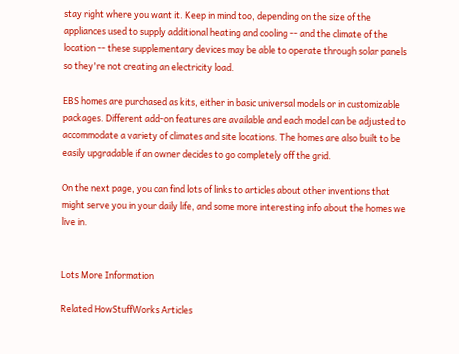stay right where you want it. Keep in mind too, depending on the size of the appliances used to supply additional heating and cooling -- and the climate of the location -- these supplementary devices may be able to operate through solar panels so they're not creating an electricity load.

EBS homes are purchased as kits, either in basic universal models or in customizable packages. Different add-on features are available and each model can be adjusted to accommodate a variety of climates and site locations. The homes are also built to be easily upgradable if an owner decides to go completely off the grid.

On the next page, you can find lots of links to articles about other inventions that might serve you in your daily life, and some more interesting info about the homes we live in.


Lots More Information

Related HowStuffWorks Articles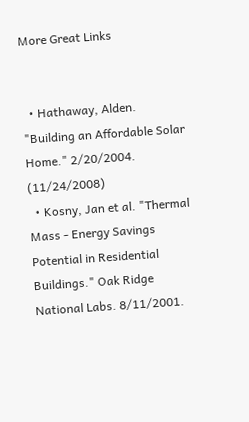More Great Links


  • Hathaway, Alden. "Building an Affordable Solar Home." 2/20/2004. (11/24/2008)
  • Kosny, Jan et al. "Thermal Mass - Energy Savings Potential in Residential Buildings." Oak Ridge National Labs. 8/11/2001.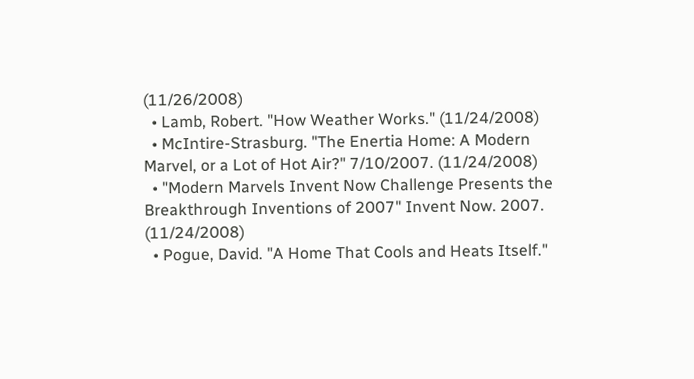(11/26/2008)
  • Lamb, Robert. "How Weather Works." (11/24/2008)
  • McIntire-Strasburg. "The Enertia Home: A Modern Marvel, or a Lot of Hot Air?" 7/10/2007. (11/24/2008)
  • "Modern Marvels Invent Now Challenge Presents the Breakthrough Inventions of 2007" Invent Now. 2007. (11/24/2008)
  • Pogue, David. "A Home That Cools and Heats Itself."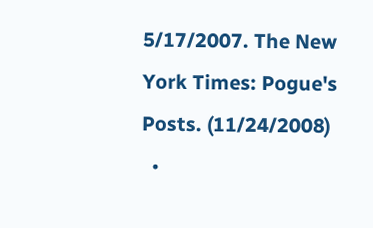5/17/2007. The New York Times: Pogue's Posts. (11/24/2008)
  •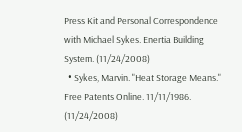Press Kit and Personal Correspondence with Michael Sykes. Enertia Building System. (11/24/2008)
  • Sykes, Marvin. "Heat Storage Means." Free Patents Online. 11/11/1986. (11/24/2008)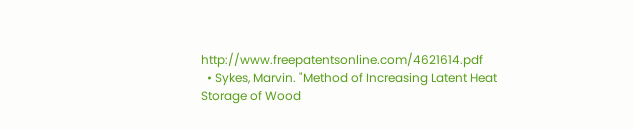http://www.freepatentsonline.com/4621614.pdf
  • Sykes, Marvin. "Method of Increasing Latent Heat Storage of Wood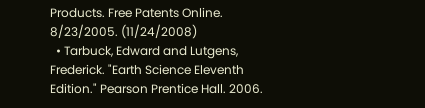Products. Free Patents Online. 8/23/2005. (11/24/2008)
  • Tarbuck, Edward and Lutgens, Frederick. "Earth Science Eleventh Edition." Pearson Prentice Hall. 2006.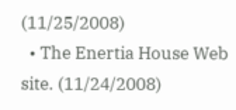(11/25/2008)
  • The Enertia House Web site. (11/24/2008)